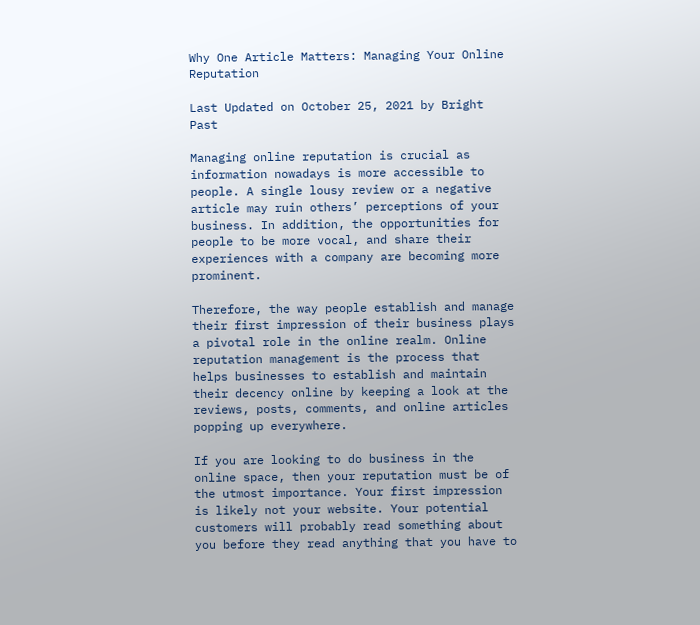Why One Article Matters: Managing Your Online Reputation

Last Updated on October 25, 2021 by Bright Past

Managing online reputation is crucial as information nowadays is more accessible to people. A single lousy review or a negative article may ruin others’ perceptions of your business. In addition, the opportunities for people to be more vocal, and share their experiences with a company are becoming more prominent.

Therefore, the way people establish and manage their first impression of their business plays a pivotal role in the online realm. Online reputation management is the process that helps businesses to establish and maintain their decency online by keeping a look at the reviews, posts, comments, and online articles popping up everywhere.

If you are looking to do business in the online space, then your reputation must be of the utmost importance. Your first impression is likely not your website. Your potential customers will probably read something about you before they read anything that you have to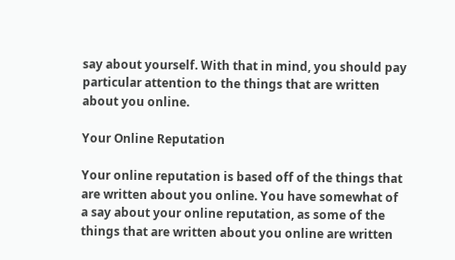say about yourself. With that in mind, you should pay particular attention to the things that are written about you online.

Your Online Reputation

Your online reputation is based off of the things that are written about you online. You have somewhat of a say about your online reputation, as some of the things that are written about you online are written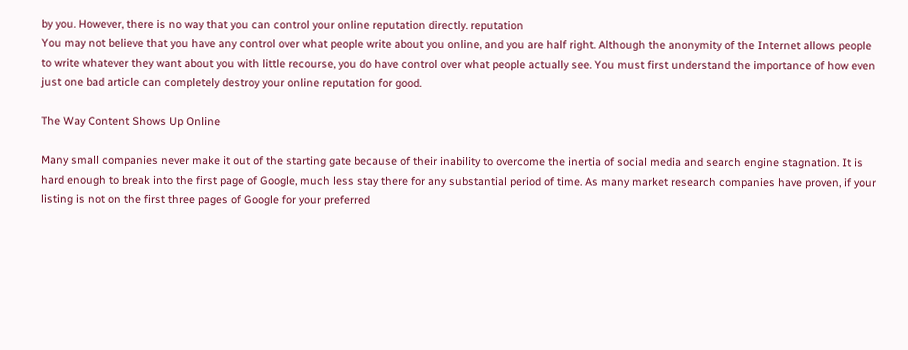by you. However, there is no way that you can control your online reputation directly. reputation
You may not believe that you have any control over what people write about you online, and you are half right. Although the anonymity of the Internet allows people to write whatever they want about you with little recourse, you do have control over what people actually see. You must first understand the importance of how even just one bad article can completely destroy your online reputation for good.

The Way Content Shows Up Online

Many small companies never make it out of the starting gate because of their inability to overcome the inertia of social media and search engine stagnation. It is hard enough to break into the first page of Google, much less stay there for any substantial period of time. As many market research companies have proven, if your listing is not on the first three pages of Google for your preferred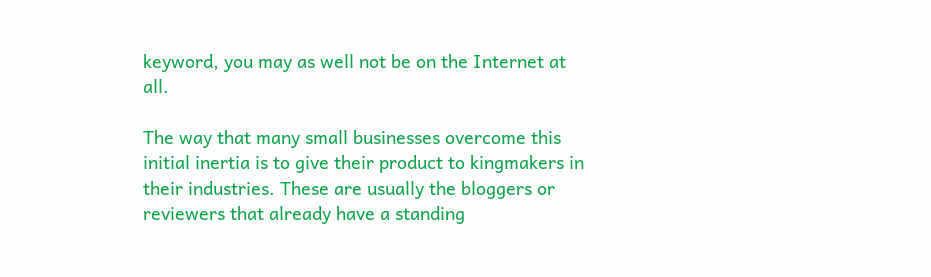keyword, you may as well not be on the Internet at all.

The way that many small businesses overcome this initial inertia is to give their product to kingmakers in their industries. These are usually the bloggers or reviewers that already have a standing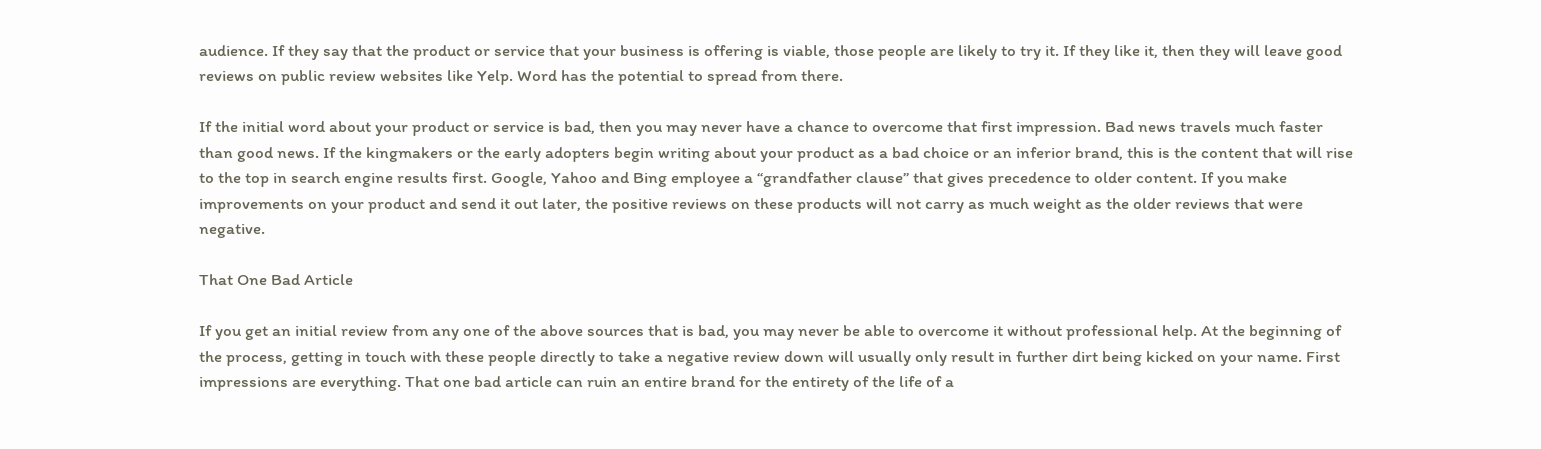audience. If they say that the product or service that your business is offering is viable, those people are likely to try it. If they like it, then they will leave good reviews on public review websites like Yelp. Word has the potential to spread from there.

If the initial word about your product or service is bad, then you may never have a chance to overcome that first impression. Bad news travels much faster than good news. If the kingmakers or the early adopters begin writing about your product as a bad choice or an inferior brand, this is the content that will rise to the top in search engine results first. Google, Yahoo and Bing employee a “grandfather clause” that gives precedence to older content. If you make improvements on your product and send it out later, the positive reviews on these products will not carry as much weight as the older reviews that were negative.

That One Bad Article

If you get an initial review from any one of the above sources that is bad, you may never be able to overcome it without professional help. At the beginning of the process, getting in touch with these people directly to take a negative review down will usually only result in further dirt being kicked on your name. First impressions are everything. That one bad article can ruin an entire brand for the entirety of the life of a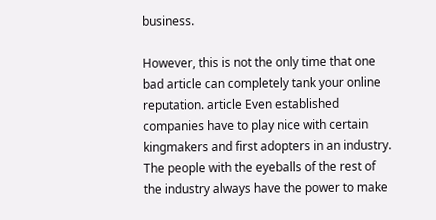business.

However, this is not the only time that one bad article can completely tank your online reputation. article Even established companies have to play nice with certain kingmakers and first adopters in an industry. The people with the eyeballs of the rest of the industry always have the power to make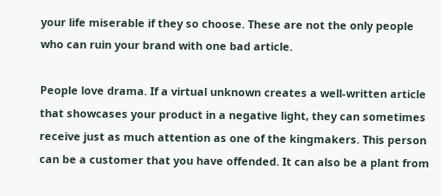your life miserable if they so choose. These are not the only people who can ruin your brand with one bad article.

People love drama. If a virtual unknown creates a well-written article that showcases your product in a negative light, they can sometimes receive just as much attention as one of the kingmakers. This person can be a customer that you have offended. It can also be a plant from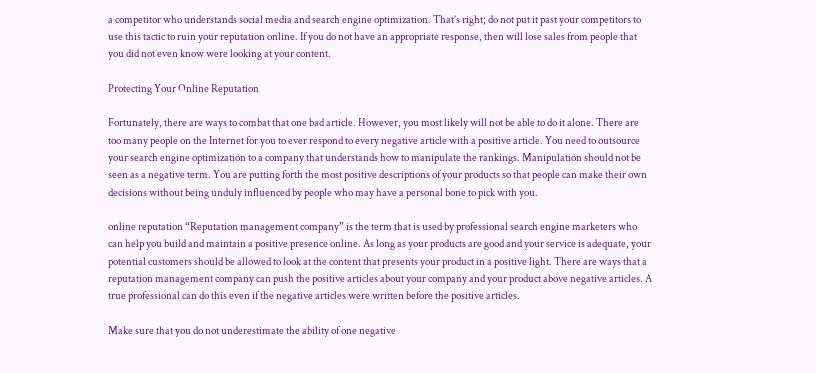a competitor who understands social media and search engine optimization. That’s right; do not put it past your competitors to use this tactic to ruin your reputation online. If you do not have an appropriate response, then will lose sales from people that you did not even know were looking at your content.

Protecting Your Online Reputation

Fortunately, there are ways to combat that one bad article. However, you most likely will not be able to do it alone. There are too many people on the Internet for you to ever respond to every negative article with a positive article. You need to outsource your search engine optimization to a company that understands how to manipulate the rankings. Manipulation should not be seen as a negative term. You are putting forth the most positive descriptions of your products so that people can make their own decisions without being unduly influenced by people who may have a personal bone to pick with you.

online reputation “Reputation management company” is the term that is used by professional search engine marketers who can help you build and maintain a positive presence online. As long as your products are good and your service is adequate, your potential customers should be allowed to look at the content that presents your product in a positive light. There are ways that a reputation management company can push the positive articles about your company and your product above negative articles. A true professional can do this even if the negative articles were written before the positive articles.

Make sure that you do not underestimate the ability of one negative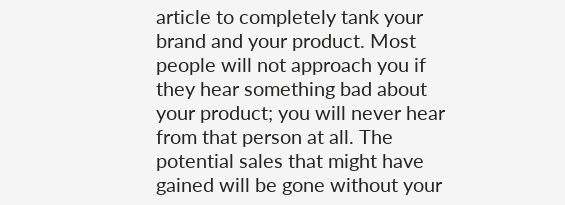article to completely tank your brand and your product. Most people will not approach you if they hear something bad about your product; you will never hear from that person at all. The potential sales that might have gained will be gone without your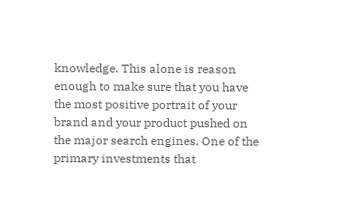knowledge. This alone is reason enough to make sure that you have the most positive portrait of your brand and your product pushed on the major search engines. One of the primary investments that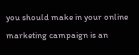you should make in your online marketing campaign is an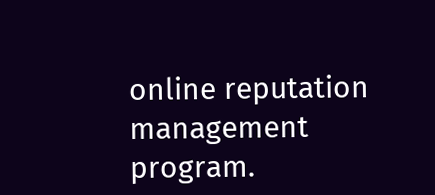online reputation management program.